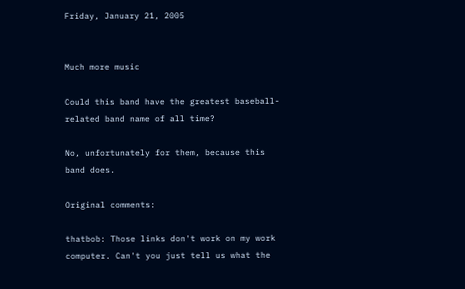Friday, January 21, 2005


Much more music

Could this band have the greatest baseball-related band name of all time?

No, unfortunately for them, because this band does.

Original comments:

thatbob: Those links don't work on my work computer. Can't you just tell us what the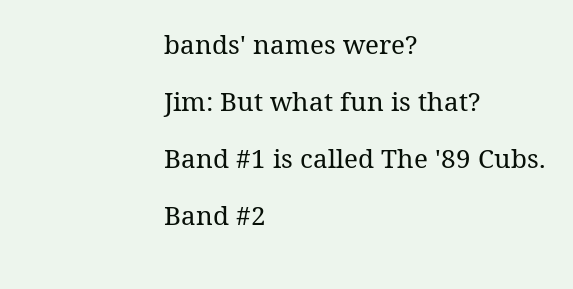bands' names were?

Jim: But what fun is that?

Band #1 is called The '89 Cubs.

Band #2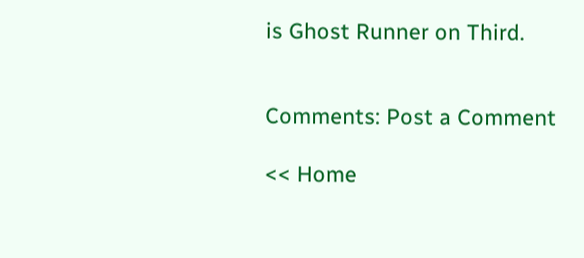is Ghost Runner on Third.


Comments: Post a Comment

<< Home